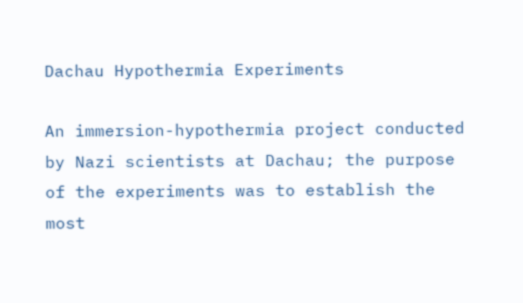Dachau Hypothermia Experiments

An immersion-hypothermia project conducted by Nazi scientists at Dachau; the purpose of the experiments was to establish the most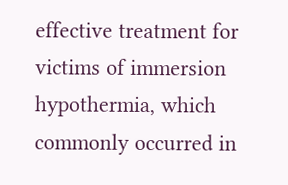effective treatment for victims of immersion hypothermia, which commonly occurred in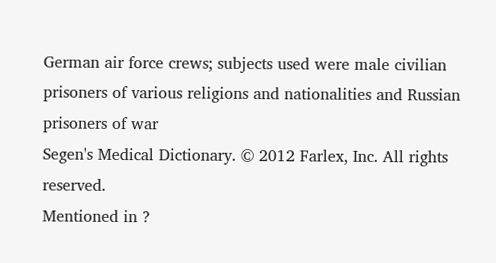German air force crews; subjects used were male civilian prisoners of various religions and nationalities and Russian prisoners of war
Segen's Medical Dictionary. © 2012 Farlex, Inc. All rights reserved.
Mentioned in ?